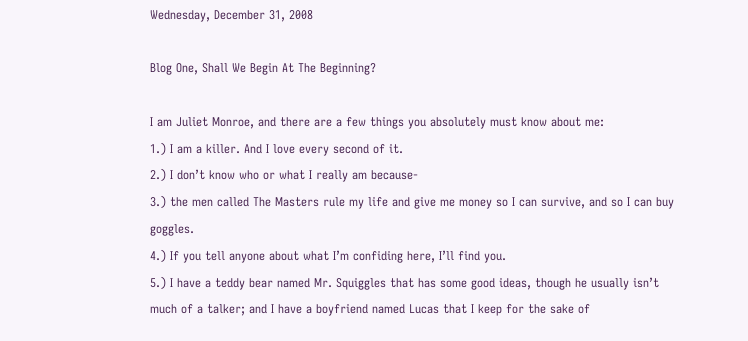Wednesday, December 31, 2008

Blog One, Shall We Begin At The Beginning?

I am Juliet Monroe, and there are a few things you absolutely must know about me:
1.) I am a killer. And I love every second of it.
2.) I don’t know who or what I really am because-
3.) the men called The Masters rule my life and give me money so I can survive, and so I can buy goggles.
4.) If you tell anyone about what I’m confiding here, I’ll find you.
5.) I have a teddy bear named Mr. Squiggles that has some good ideas, though he usually isn’t much of a talker; and I have a boyfriend named Lucas that I keep for the sake of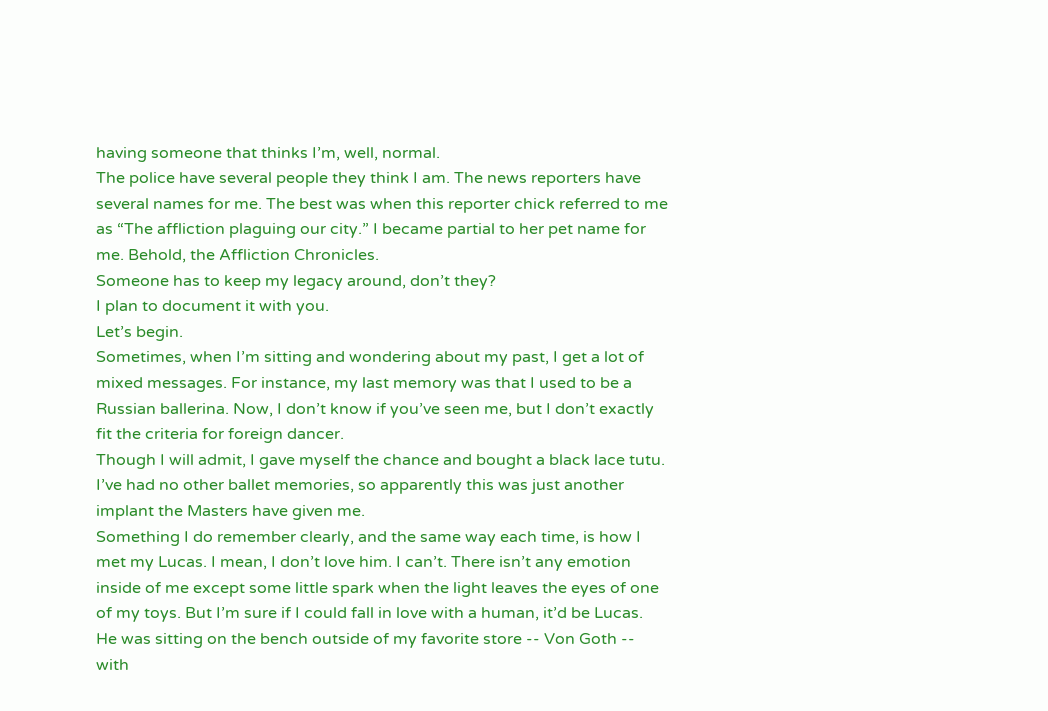having someone that thinks I’m, well, normal.
The police have several people they think I am. The news reporters have several names for me. The best was when this reporter chick referred to me as “The affliction plaguing our city.” I became partial to her pet name for me. Behold, the Affliction Chronicles.
Someone has to keep my legacy around, don’t they?
I plan to document it with you.
Let’s begin.
Sometimes, when I’m sitting and wondering about my past, I get a lot of mixed messages. For instance, my last memory was that I used to be a Russian ballerina. Now, I don’t know if you’ve seen me, but I don’t exactly fit the criteria for foreign dancer.
Though I will admit, I gave myself the chance and bought a black lace tutu. I’ve had no other ballet memories, so apparently this was just another implant the Masters have given me.
Something I do remember clearly, and the same way each time, is how I met my Lucas. I mean, I don’t love him. I can’t. There isn’t any emotion inside of me except some little spark when the light leaves the eyes of one of my toys. But I’m sure if I could fall in love with a human, it’d be Lucas.
He was sitting on the bench outside of my favorite store -- Von Goth -- with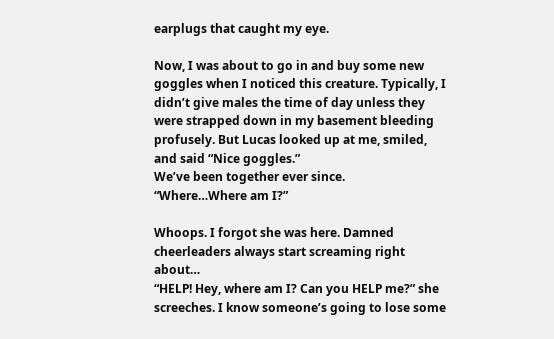earplugs that caught my eye.

Now, I was about to go in and buy some new goggles when I noticed this creature. Typically, I didn’t give males the time of day unless they were strapped down in my basement bleeding profusely. But Lucas looked up at me, smiled, and said “Nice goggles.”
We’ve been together ever since.
“Where…Where am I?”

Whoops. I forgot she was here. Damned cheerleaders always start screaming right about…
“HELP! Hey, where am I? Can you HELP me?” she screeches. I know someone’s going to lose some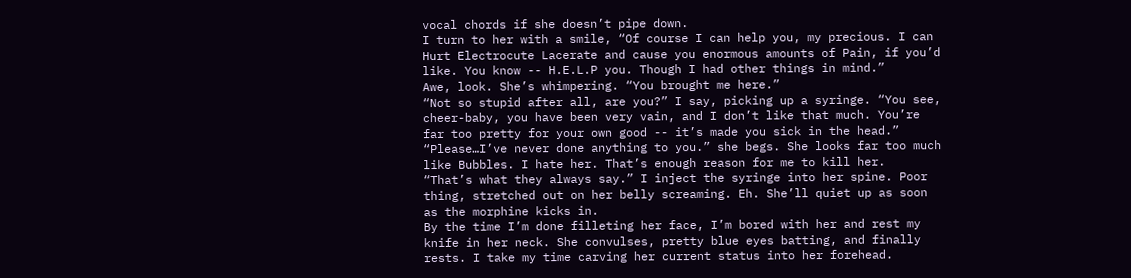vocal chords if she doesn’t pipe down.
I turn to her with a smile, “Of course I can help you, my precious. I can Hurt Electrocute Lacerate and cause you enormous amounts of Pain, if you’d like. You know -- H.E.L.P you. Though I had other things in mind.”
Awe, look. She’s whimpering. “You brought me here.”
“Not so stupid after all, are you?” I say, picking up a syringe. “You see, cheer-baby, you have been very vain, and I don’t like that much. You’re far too pretty for your own good -- it’s made you sick in the head.”
“Please…I’ve never done anything to you.” she begs. She looks far too much like Bubbles. I hate her. That’s enough reason for me to kill her.
“That’s what they always say.” I inject the syringe into her spine. Poor thing, stretched out on her belly screaming. Eh. She’ll quiet up as soon as the morphine kicks in.
By the time I’m done filleting her face, I’m bored with her and rest my knife in her neck. She convulses, pretty blue eyes batting, and finally rests. I take my time carving her current status into her forehead.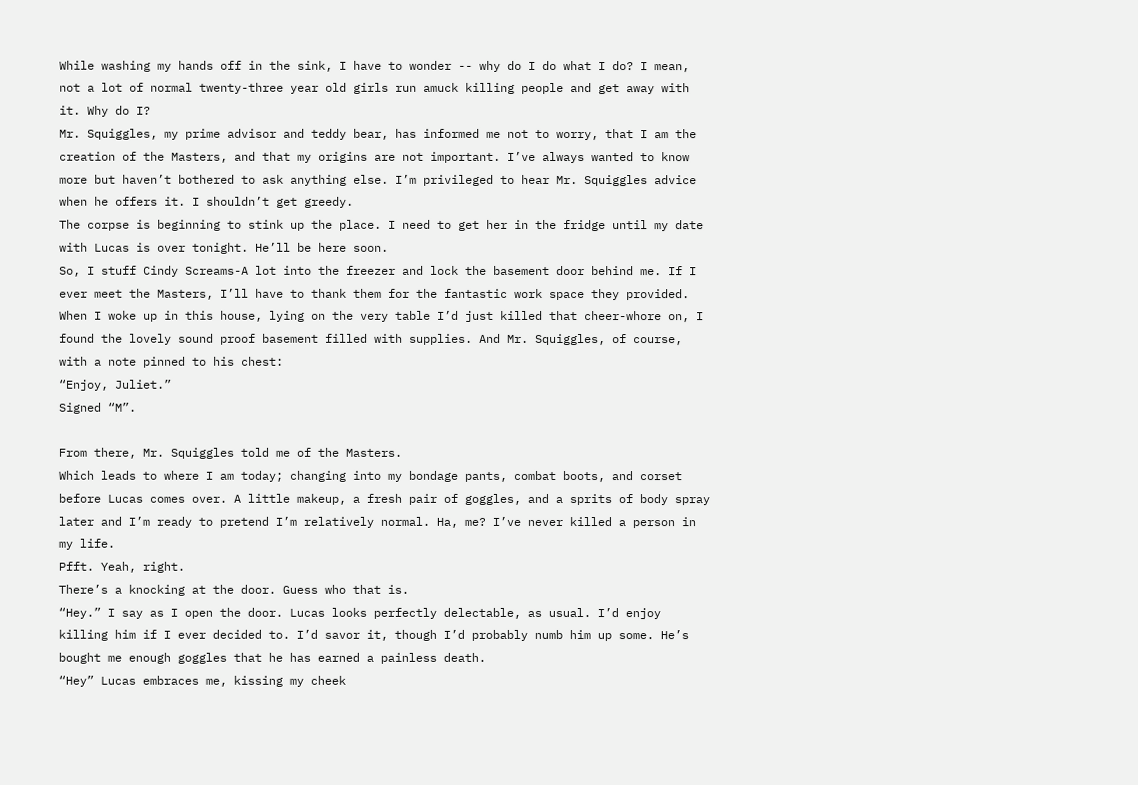While washing my hands off in the sink, I have to wonder -- why do I do what I do? I mean, not a lot of normal twenty-three year old girls run amuck killing people and get away with it. Why do I?
Mr. Squiggles, my prime advisor and teddy bear, has informed me not to worry, that I am the creation of the Masters, and that my origins are not important. I’ve always wanted to know more but haven’t bothered to ask anything else. I’m privileged to hear Mr. Squiggles advice when he offers it. I shouldn’t get greedy.
The corpse is beginning to stink up the place. I need to get her in the fridge until my date with Lucas is over tonight. He’ll be here soon.
So, I stuff Cindy Screams-A lot into the freezer and lock the basement door behind me. If I ever meet the Masters, I’ll have to thank them for the fantastic work space they provided. When I woke up in this house, lying on the very table I’d just killed that cheer-whore on, I found the lovely sound proof basement filled with supplies. And Mr. Squiggles, of course, with a note pinned to his chest:
“Enjoy, Juliet.”
Signed “M”.

From there, Mr. Squiggles told me of the Masters.
Which leads to where I am today; changing into my bondage pants, combat boots, and corset before Lucas comes over. A little makeup, a fresh pair of goggles, and a sprits of body spray later and I’m ready to pretend I’m relatively normal. Ha, me? I’ve never killed a person in my life.
Pfft. Yeah, right.
There’s a knocking at the door. Guess who that is.
“Hey.” I say as I open the door. Lucas looks perfectly delectable, as usual. I’d enjoy killing him if I ever decided to. I’d savor it, though I’d probably numb him up some. He’s bought me enough goggles that he has earned a painless death.
“Hey” Lucas embraces me, kissing my cheek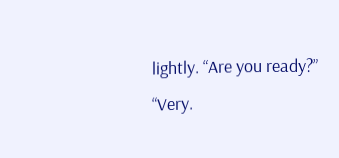lightly. “Are you ready?”
“Very.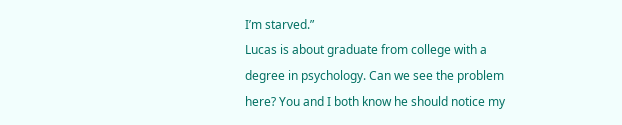I’m starved.”
Lucas is about graduate from college with a degree in psychology. Can we see the problem here? You and I both know he should notice my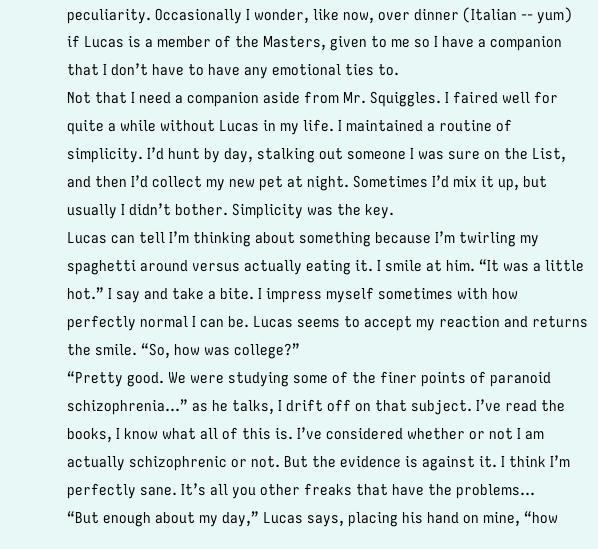peculiarity. Occasionally I wonder, like now, over dinner (Italian -- yum) if Lucas is a member of the Masters, given to me so I have a companion that I don’t have to have any emotional ties to.
Not that I need a companion aside from Mr. Squiggles. I faired well for quite a while without Lucas in my life. I maintained a routine of simplicity. I’d hunt by day, stalking out someone I was sure on the List, and then I’d collect my new pet at night. Sometimes I’d mix it up, but usually I didn’t bother. Simplicity was the key.
Lucas can tell I’m thinking about something because I’m twirling my spaghetti around versus actually eating it. I smile at him. “It was a little hot.” I say and take a bite. I impress myself sometimes with how perfectly normal I can be. Lucas seems to accept my reaction and returns the smile. “So, how was college?”
“Pretty good. We were studying some of the finer points of paranoid schizophrenia…” as he talks, I drift off on that subject. I’ve read the books, I know what all of this is. I’ve considered whether or not I am actually schizophrenic or not. But the evidence is against it. I think I’m perfectly sane. It’s all you other freaks that have the problems…
“But enough about my day,” Lucas says, placing his hand on mine, “how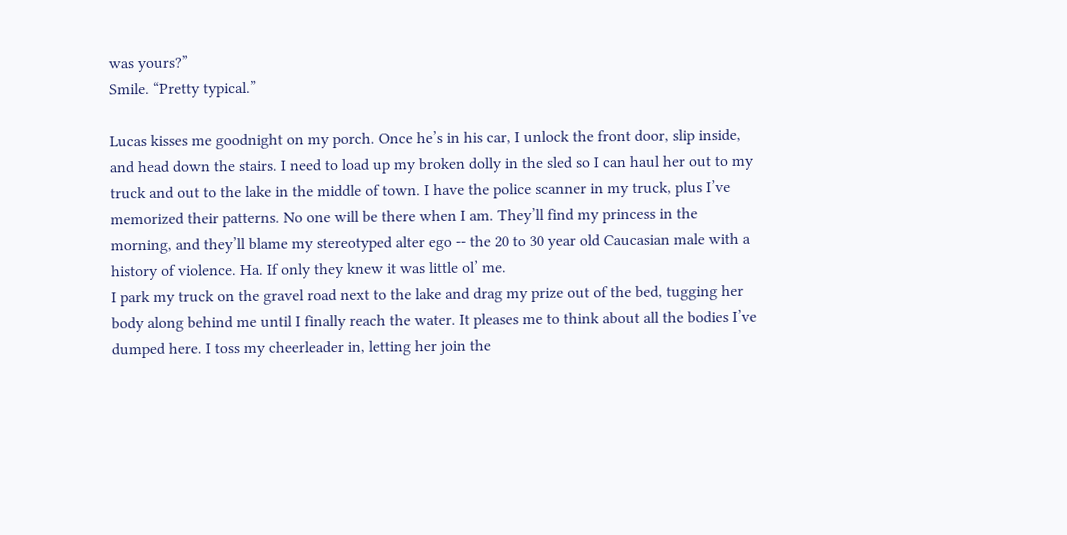was yours?”
Smile. “Pretty typical.”

Lucas kisses me goodnight on my porch. Once he’s in his car, I unlock the front door, slip inside, and head down the stairs. I need to load up my broken dolly in the sled so I can haul her out to my truck and out to the lake in the middle of town. I have the police scanner in my truck, plus I’ve memorized their patterns. No one will be there when I am. They’ll find my princess in the morning, and they’ll blame my stereotyped alter ego -- the 20 to 30 year old Caucasian male with a history of violence. Ha. If only they knew it was little ol’ me.
I park my truck on the gravel road next to the lake and drag my prize out of the bed, tugging her body along behind me until I finally reach the water. It pleases me to think about all the bodies I’ve dumped here. I toss my cheerleader in, letting her join the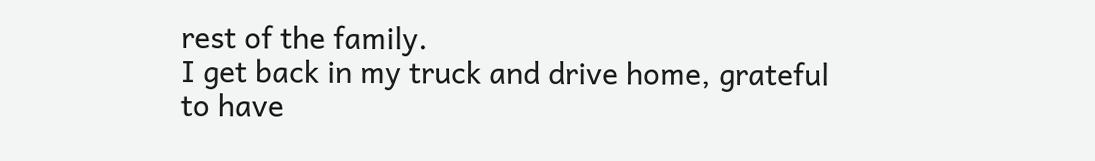rest of the family.
I get back in my truck and drive home, grateful to have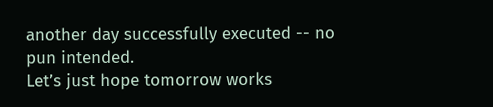another day successfully executed -- no pun intended.
Let’s just hope tomorrow works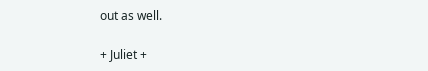out as well.

+ Juliet +